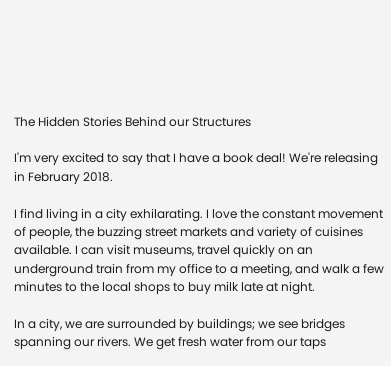The Hidden Stories Behind our Structures

I'm very excited to say that I have a book deal! We're releasing in February 2018.

I find living in a city exhilarating. I love the constant movement of people, the buzzing street markets and variety of cuisines available. I can visit museums, travel quickly on an underground train from my office to a meeting, and walk a few minutes to the local shops to buy milk late at night.

In a city, we are surrounded by buildings; we see bridges spanning our rivers. We get fresh water from our taps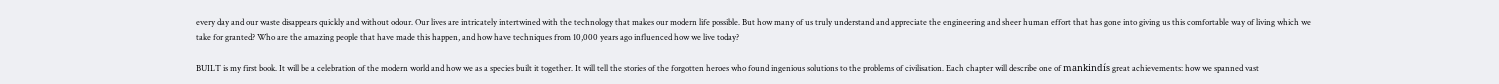every day and our waste disappears quickly and without odour. Our lives are intricately intertwined with the technology that makes our modern life possible. But how many of us truly understand and appreciate the engineering and sheer human effort that has gone into giving us this comfortable way of living which we take for granted? Who are the amazing people that have made this happen, and how have techniques from 10,000 years ago influenced how we live today?

BUILT is my first book. It will be a celebration of the modern world and how we as a species built it together. It will tell the stories of the forgotten heroes who found ingenious solutions to the problems of civilisation. Each chapter will describe one of mankindís great achievements: how we spanned vast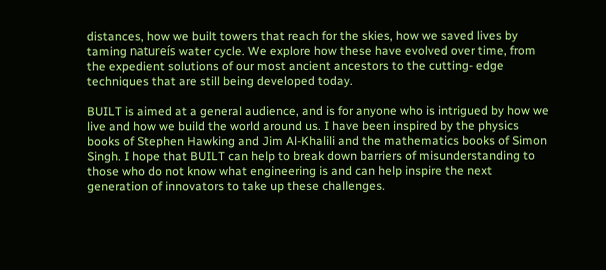distances, how we built towers that reach for the skies, how we saved lives by taming natureís water cycle. We explore how these have evolved over time, from the expedient solutions of our most ancient ancestors to the cutting- edge techniques that are still being developed today.

BUILT is aimed at a general audience, and is for anyone who is intrigued by how we live and how we build the world around us. I have been inspired by the physics books of Stephen Hawking and Jim Al-Khalili and the mathematics books of Simon Singh. I hope that BUILT can help to break down barriers of misunderstanding to those who do not know what engineering is and can help inspire the next generation of innovators to take up these challenges.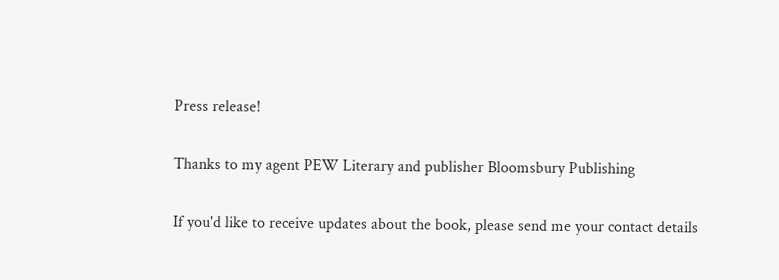Press release!

Thanks to my agent PEW Literary and publisher Bloomsbury Publishing

If you'd like to receive updates about the book, please send me your contact details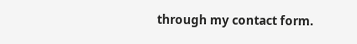through my contact form.